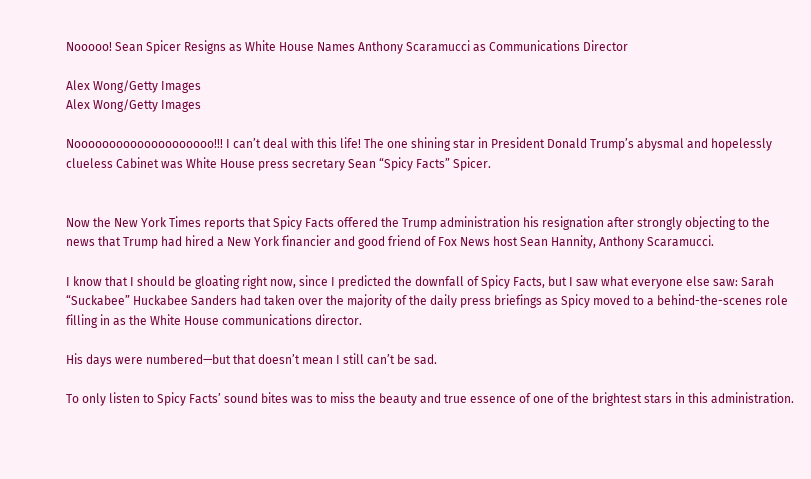Nooooo! Sean Spicer Resigns as White House Names Anthony Scaramucci as Communications Director

Alex Wong/Getty Images
Alex Wong/Getty Images

Noooooooooooooooooooo!!! I can’t deal with this life! The one shining star in President Donald Trump’s abysmal and hopelessly clueless Cabinet was White House press secretary Sean “Spicy Facts” Spicer.


Now the New York Times reports that Spicy Facts offered the Trump administration his resignation after strongly objecting to the news that Trump had hired a New York financier and good friend of Fox News host Sean Hannity, Anthony Scaramucci.

I know that I should be gloating right now, since I predicted the downfall of Spicy Facts, but I saw what everyone else saw: Sarah “Suckabee” Huckabee Sanders had taken over the majority of the daily press briefings as Spicy moved to a behind-the-scenes role filling in as the White House communications director.

His days were numbered—but that doesn’t mean I still can’t be sad.

To only listen to Spicy Facts’ sound bites was to miss the beauty and true essence of one of the brightest stars in this administration.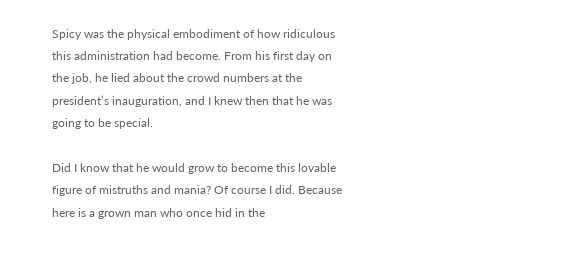Spicy was the physical embodiment of how ridiculous this administration had become. From his first day on the job, he lied about the crowd numbers at the president’s inauguration, and I knew then that he was going to be special.

Did I know that he would grow to become this lovable figure of mistruths and mania? Of course I did. Because here is a grown man who once hid in the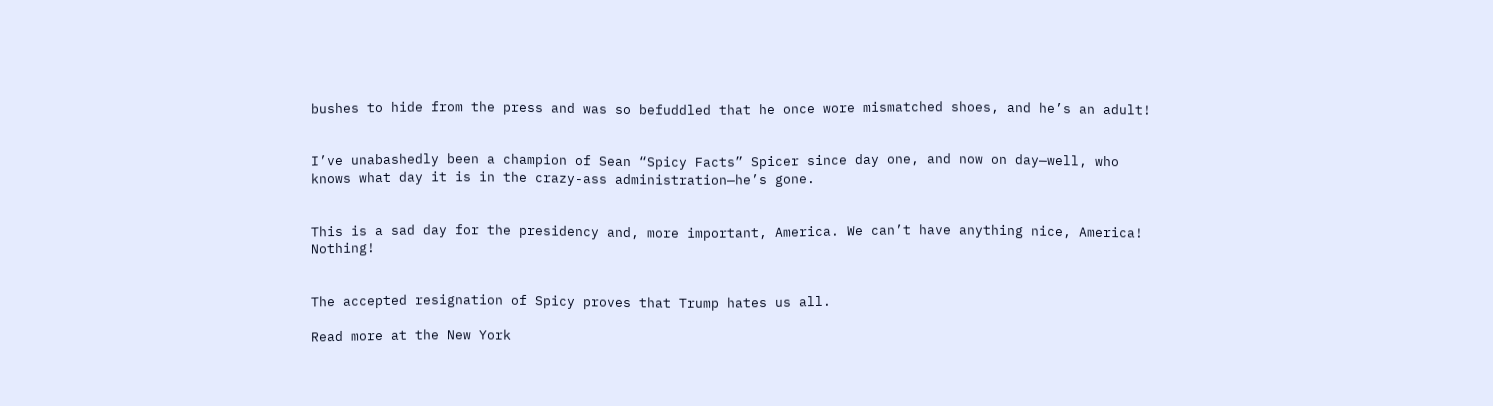bushes to hide from the press and was so befuddled that he once wore mismatched shoes, and he’s an adult!


I’ve unabashedly been a champion of Sean “Spicy Facts” Spicer since day one, and now on day—well, who knows what day it is in the crazy-ass administration—he’s gone.


This is a sad day for the presidency and, more important, America. We can’t have anything nice, America! Nothing!


The accepted resignation of Spicy proves that Trump hates us all.

Read more at the New York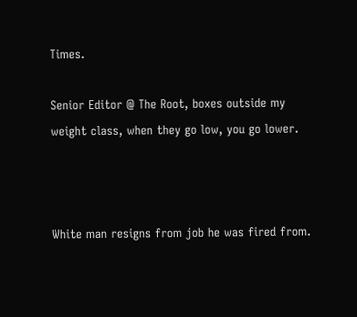Times.

Senior Editor @ The Root, boxes outside my weight class, when they go low, you go lower.



White man resigns from job he was fired from.